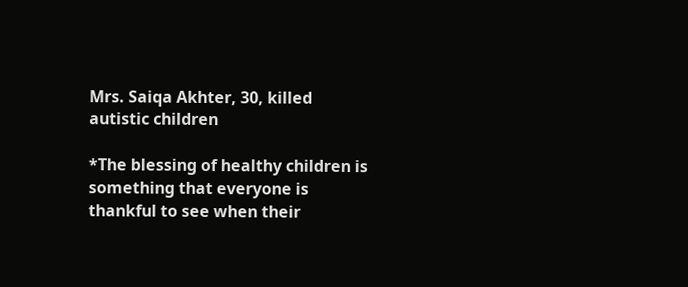Mrs. Saiqa Akhter, 30, killed autistic children

*The blessing of healthy children is something that everyone is thankful to see when their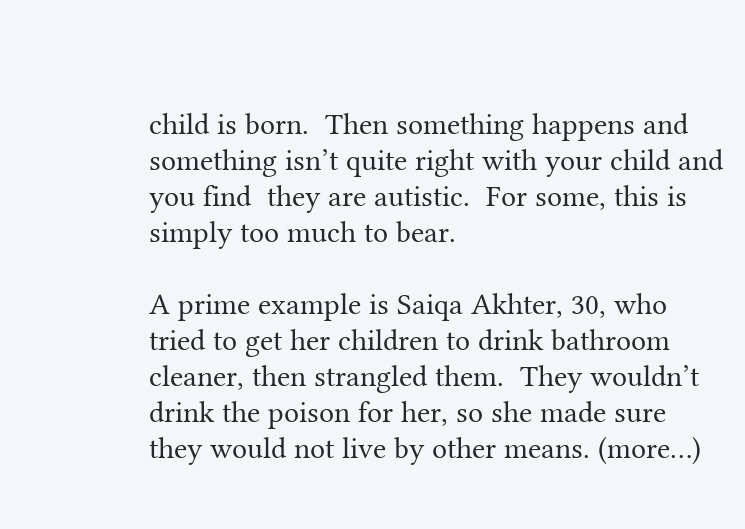child is born.  Then something happens and something isn’t quite right with your child and you find  they are autistic.  For some, this is simply too much to bear.

A prime example is Saiqa Akhter, 30, who tried to get her children to drink bathroom cleaner, then strangled them.  They wouldn’t drink the poison for her, so she made sure they would not live by other means. (more…)